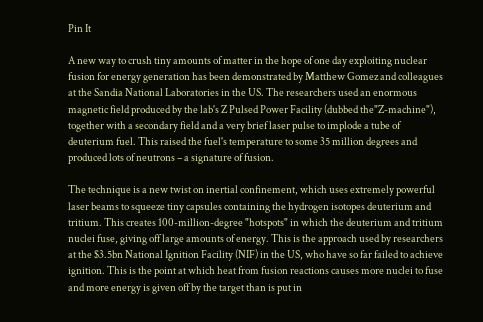Pin It

A new way to crush tiny amounts of matter in the hope of one day exploiting nuclear fusion for energy generation has been demonstrated by Matthew Gomez and colleagues at the Sandia National Laboratories in the US. The researchers used an enormous magnetic field produced by the lab's Z Pulsed Power Facility (dubbed the"Z-machine"), together with a secondary field and a very brief laser pulse to implode a tube of deuterium fuel. This raised the fuel's temperature to some 35 million degrees and produced lots of neutrons – a signature of fusion.

The technique is a new twist on inertial confinement, which uses extremely powerful laser beams to squeeze tiny capsules containing the hydrogen isotopes deuterium and tritium. This creates 100-million-degree "hotspots" in which the deuterium and tritium nuclei fuse, giving off large amounts of energy. This is the approach used by researchers at the $3.5bn National Ignition Facility (NIF) in the US, who have so far failed to achieve ignition. This is the point at which heat from fusion reactions causes more nuclei to fuse and more energy is given off by the target than is put in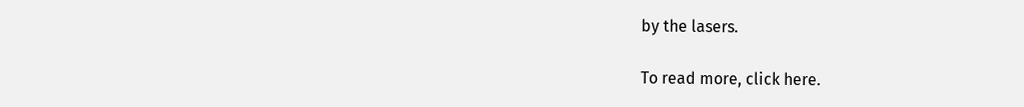by the lasers.

To read more, click here.